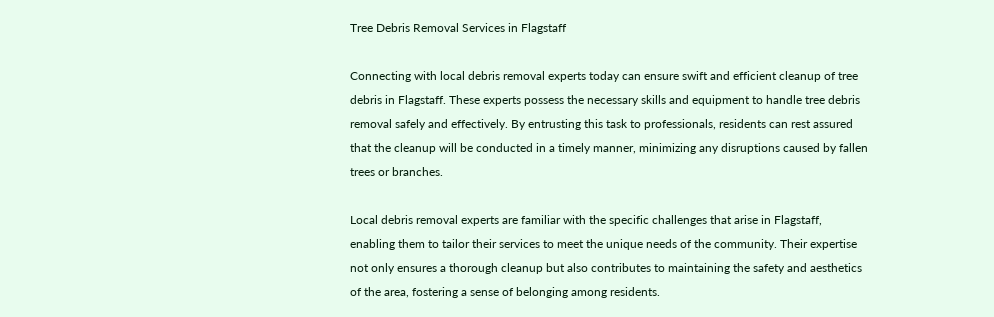Tree Debris Removal Services in Flagstaff

Connecting with local debris removal experts today can ensure swift and efficient cleanup of tree debris in Flagstaff. These experts possess the necessary skills and equipment to handle tree debris removal safely and effectively. By entrusting this task to professionals, residents can rest assured that the cleanup will be conducted in a timely manner, minimizing any disruptions caused by fallen trees or branches.

Local debris removal experts are familiar with the specific challenges that arise in Flagstaff, enabling them to tailor their services to meet the unique needs of the community. Their expertise not only ensures a thorough cleanup but also contributes to maintaining the safety and aesthetics of the area, fostering a sense of belonging among residents.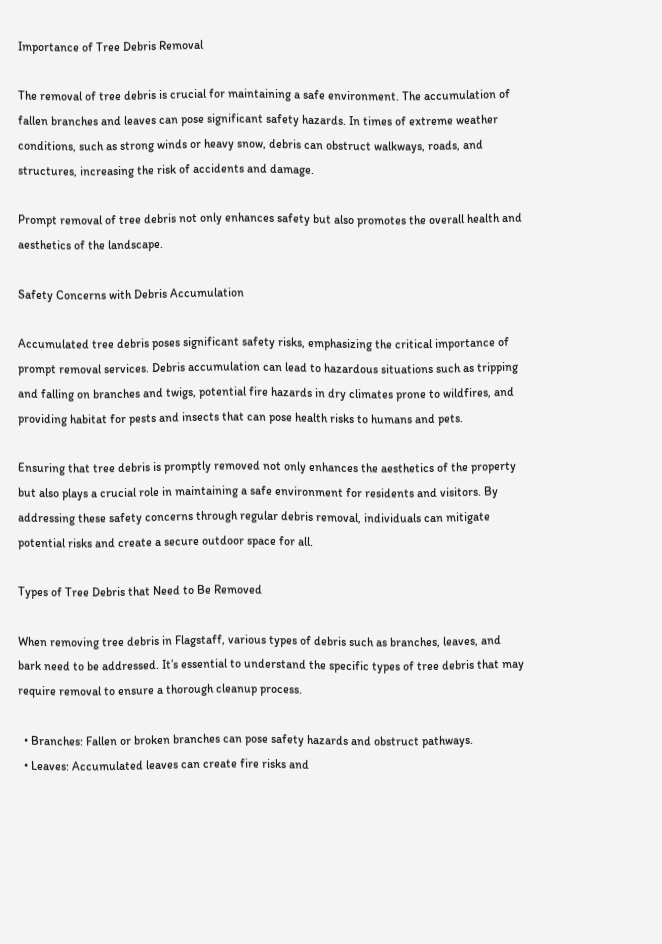Importance of Tree Debris Removal

The removal of tree debris is crucial for maintaining a safe environment. The accumulation of fallen branches and leaves can pose significant safety hazards. In times of extreme weather conditions, such as strong winds or heavy snow, debris can obstruct walkways, roads, and structures, increasing the risk of accidents and damage.

Prompt removal of tree debris not only enhances safety but also promotes the overall health and aesthetics of the landscape.

Safety Concerns with Debris Accumulation

Accumulated tree debris poses significant safety risks, emphasizing the critical importance of prompt removal services. Debris accumulation can lead to hazardous situations such as tripping and falling on branches and twigs, potential fire hazards in dry climates prone to wildfires, and providing habitat for pests and insects that can pose health risks to humans and pets.

Ensuring that tree debris is promptly removed not only enhances the aesthetics of the property but also plays a crucial role in maintaining a safe environment for residents and visitors. By addressing these safety concerns through regular debris removal, individuals can mitigate potential risks and create a secure outdoor space for all.

Types of Tree Debris that Need to Be Removed

When removing tree debris in Flagstaff, various types of debris such as branches, leaves, and bark need to be addressed. It’s essential to understand the specific types of tree debris that may require removal to ensure a thorough cleanup process.

  • Branches: Fallen or broken branches can pose safety hazards and obstruct pathways.
  • Leaves: Accumulated leaves can create fire risks and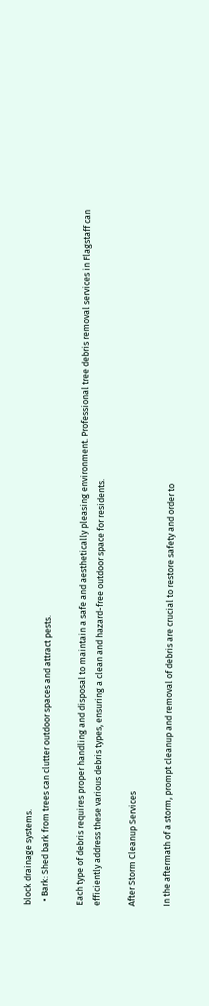block drainage systems.
  • Bark: Shed bark from trees can clutter outdoor spaces and attract pests.

Each type of debris requires proper handling and disposal to maintain a safe and aesthetically pleasing environment. Professional tree debris removal services in Flagstaff can efficiently address these various debris types, ensuring a clean and hazard-free outdoor space for residents.

After Storm Cleanup Services

In the aftermath of a storm, prompt cleanup and removal of debris are crucial to restore safety and order to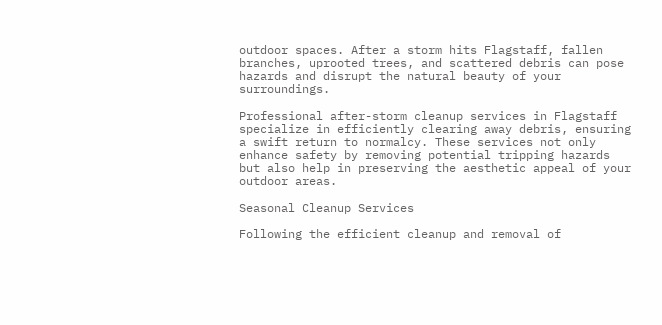outdoor spaces. After a storm hits Flagstaff, fallen branches, uprooted trees, and scattered debris can pose hazards and disrupt the natural beauty of your surroundings.

Professional after-storm cleanup services in Flagstaff specialize in efficiently clearing away debris, ensuring a swift return to normalcy. These services not only enhance safety by removing potential tripping hazards but also help in preserving the aesthetic appeal of your outdoor areas.

Seasonal Cleanup Services

Following the efficient cleanup and removal of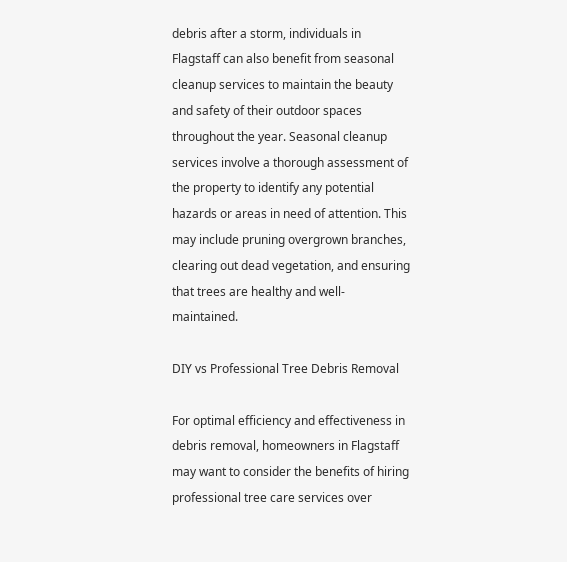debris after a storm, individuals in Flagstaff can also benefit from seasonal cleanup services to maintain the beauty and safety of their outdoor spaces throughout the year. Seasonal cleanup services involve a thorough assessment of the property to identify any potential hazards or areas in need of attention. This may include pruning overgrown branches, clearing out dead vegetation, and ensuring that trees are healthy and well-maintained.

DIY vs Professional Tree Debris Removal

For optimal efficiency and effectiveness in debris removal, homeowners in Flagstaff may want to consider the benefits of hiring professional tree care services over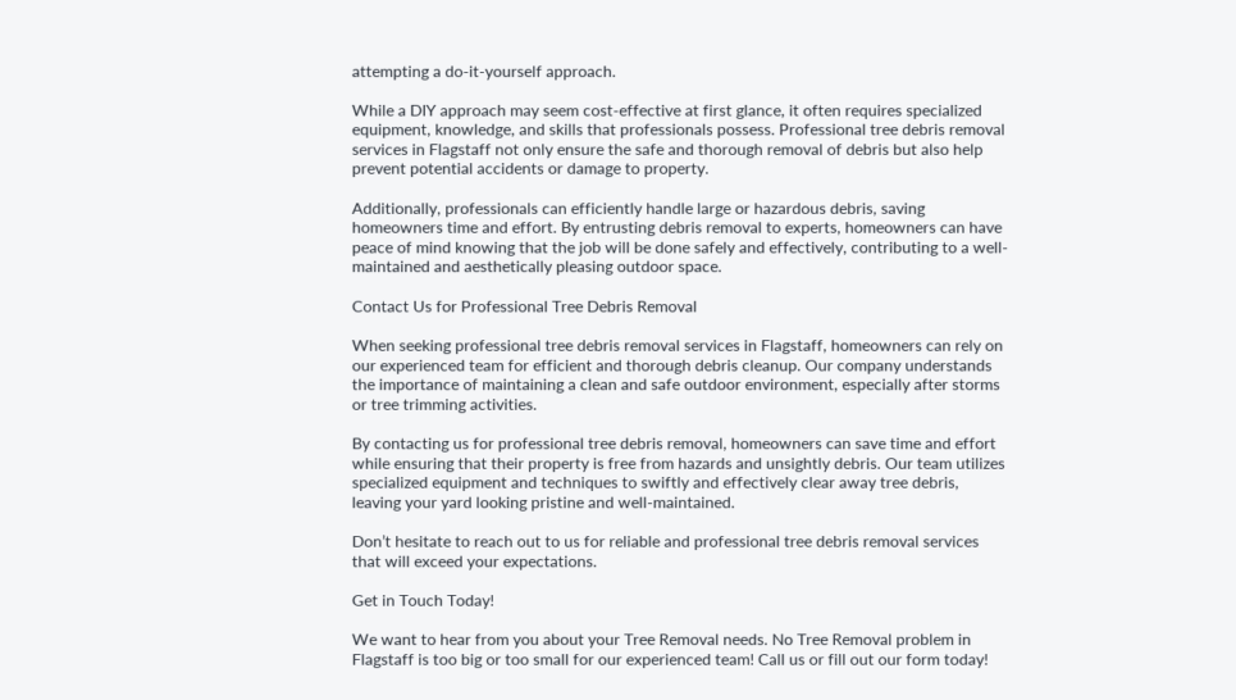attempting a do-it-yourself approach.

While a DIY approach may seem cost-effective at first glance, it often requires specialized equipment, knowledge, and skills that professionals possess. Professional tree debris removal services in Flagstaff not only ensure the safe and thorough removal of debris but also help prevent potential accidents or damage to property.

Additionally, professionals can efficiently handle large or hazardous debris, saving homeowners time and effort. By entrusting debris removal to experts, homeowners can have peace of mind knowing that the job will be done safely and effectively, contributing to a well-maintained and aesthetically pleasing outdoor space.

Contact Us for Professional Tree Debris Removal

When seeking professional tree debris removal services in Flagstaff, homeowners can rely on our experienced team for efficient and thorough debris cleanup. Our company understands the importance of maintaining a clean and safe outdoor environment, especially after storms or tree trimming activities.

By contacting us for professional tree debris removal, homeowners can save time and effort while ensuring that their property is free from hazards and unsightly debris. Our team utilizes specialized equipment and techniques to swiftly and effectively clear away tree debris, leaving your yard looking pristine and well-maintained.

Don’t hesitate to reach out to us for reliable and professional tree debris removal services that will exceed your expectations.

Get in Touch Today!

We want to hear from you about your Tree Removal needs. No Tree Removal problem in Flagstaff is too big or too small for our experienced team! Call us or fill out our form today!